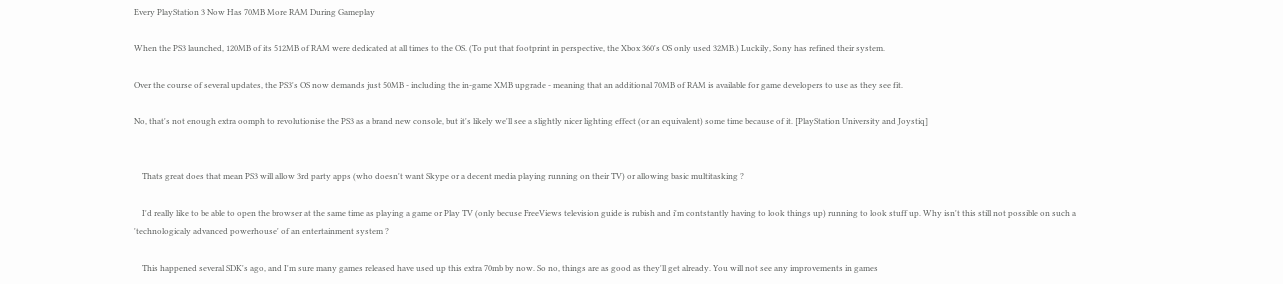Every PlayStation 3 Now Has 70MB More RAM During Gameplay

When the PS3 launched, 120MB of its 512MB of RAM were dedicated at all times to the OS. (To put that footprint in perspective, the Xbox 360's OS only used 32MB.) Luckily, Sony has refined their system.

Over the course of several updates, the PS3's OS now demands just 50MB - including the in-game XMB upgrade - meaning that an additional 70MB of RAM is available for game developers to use as they see fit.

No, that's not enough extra oomph to revolutionise the PS3 as a brand new console, but it's likely we'll see a slightly nicer lighting effect (or an equivalent) some time because of it. [PlayStation University and Joystiq]


    Thats great does that mean PS3 will allow 3rd party apps (who doesn't want Skype or a decent media playing running on their TV) or allowing basic multitasking ?

    I'd really like to be able to open the browser at the same time as playing a game or Play TV (only becuse FreeViews television guide is rubish and i'm contstantly having to look things up) running to look stuff up. Why isn't this still not possible on such a 'technologicaly advanced powerhouse' of an entertainment system ?

    This happened several SDK's ago, and I'm sure many games released have used up this extra 70mb by now. So no, things are as good as they'll get already. You will not see any improvements in games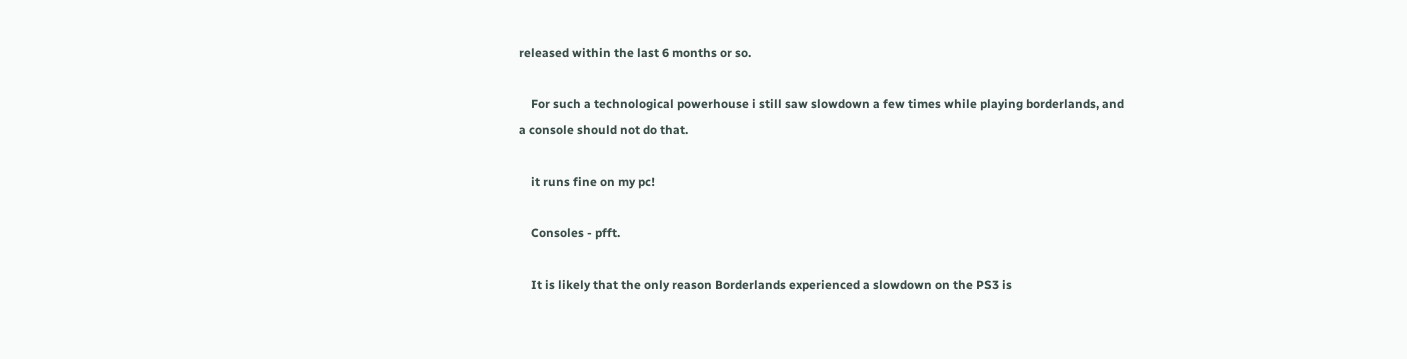released within the last 6 months or so.

    For such a technological powerhouse i still saw slowdown a few times while playing borderlands, and a console should not do that.

    it runs fine on my pc!

    Consoles - pfft.

    It is likely that the only reason Borderlands experienced a slowdown on the PS3 is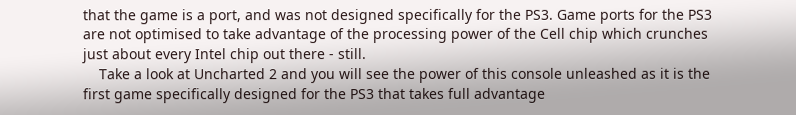that the game is a port, and was not designed specifically for the PS3. Game ports for the PS3 are not optimised to take advantage of the processing power of the Cell chip which crunches just about every Intel chip out there - still.
    Take a look at Uncharted 2 and you will see the power of this console unleashed as it is the first game specifically designed for the PS3 that takes full advantage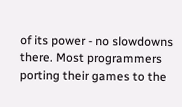of its power - no slowdowns there. Most programmers porting their games to the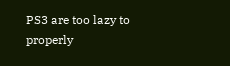PS3 are too lazy to properly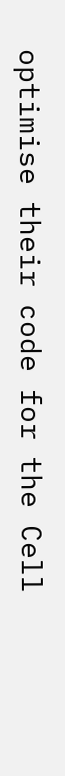optimise their code for the Cell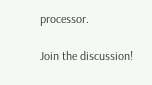processor.

Join the discussion!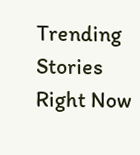Trending Stories Right Now